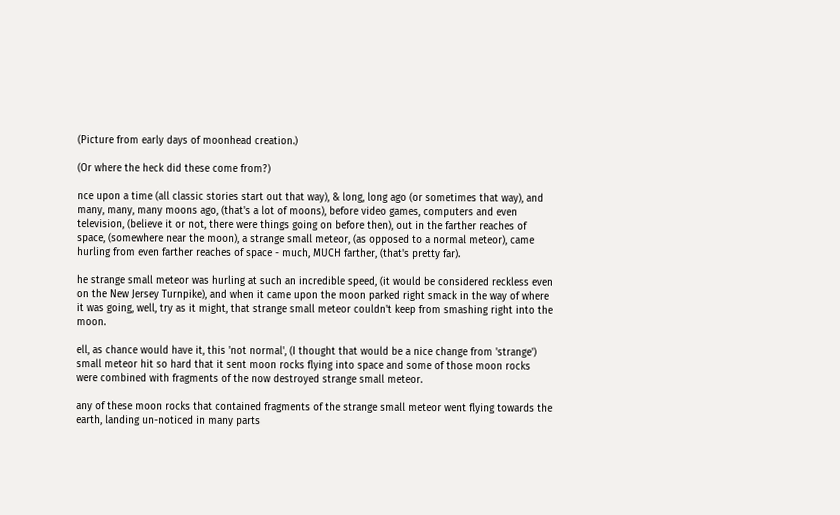(Picture from early days of moonhead creation.)

(Or where the heck did these come from?)

nce upon a time (all classic stories start out that way), & long, long ago (or sometimes that way), and many, many, many moons ago, (that's a lot of moons), before video games, computers and even television, (believe it or not, there were things going on before then), out in the farther reaches of space, (somewhere near the moon), a strange small meteor, (as opposed to a normal meteor), came hurling from even farther reaches of space - much, MUCH farther, (that's pretty far).

he strange small meteor was hurling at such an incredible speed, (it would be considered reckless even on the New Jersey Turnpike), and when it came upon the moon parked right smack in the way of where it was going, well, try as it might, that strange small meteor couldn't keep from smashing right into the moon.

ell, as chance would have it, this 'not normal', (I thought that would be a nice change from 'strange') small meteor hit so hard that it sent moon rocks flying into space and some of those moon rocks were combined with fragments of the now destroyed strange small meteor.

any of these moon rocks that contained fragments of the strange small meteor went flying towards the earth, landing un-noticed in many parts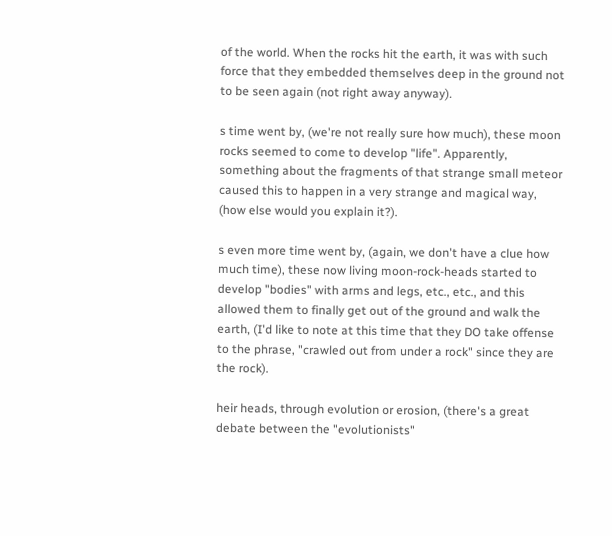of the world. When the rocks hit the earth, it was with such force that they embedded themselves deep in the ground not to be seen again (not right away anyway).

s time went by, (we're not really sure how much), these moon rocks seemed to come to develop "life". Apparently, something about the fragments of that strange small meteor caused this to happen in a very strange and magical way, (how else would you explain it?).

s even more time went by, (again, we don't have a clue how much time), these now living moon-rock-heads started to develop "bodies" with arms and legs, etc., etc., and this allowed them to finally get out of the ground and walk the earth, (I'd like to note at this time that they DO take offense to the phrase, "crawled out from under a rock" since they are the rock).

heir heads, through evolution or erosion, (there's a great debate between the "evolutionists"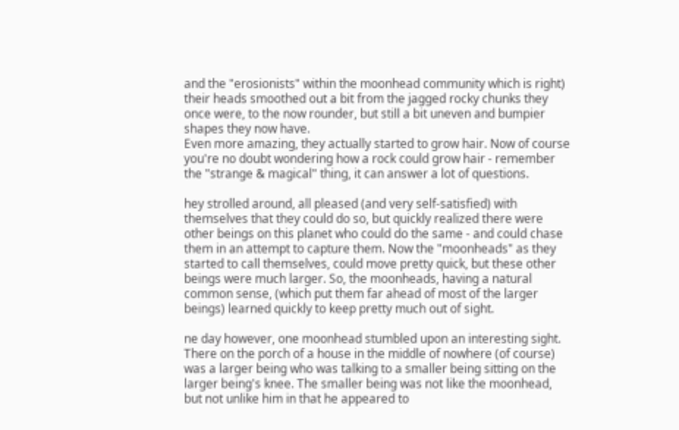and the "erosionists" within the moonhead community which is right) their heads smoothed out a bit from the jagged rocky chunks they once were, to the now rounder, but still a bit uneven and bumpier shapes they now have.
Even more amazing, they actually started to grow hair. Now of course you're no doubt wondering how a rock could grow hair - remember the "strange & magical" thing, it can answer a lot of questions.

hey strolled around, all pleased (and very self-satisfied) with themselves that they could do so, but quickly realized there were other beings on this planet who could do the same - and could chase them in an attempt to capture them. Now the "moonheads" as they started to call themselves, could move pretty quick, but these other beings were much larger. So, the moonheads, having a natural common sense, (which put them far ahead of most of the larger beings) learned quickly to keep pretty much out of sight.

ne day however, one moonhead stumbled upon an interesting sight.
There on the porch of a house in the middle of nowhere (of course) was a larger being who was talking to a smaller being sitting on the larger being's knee. The smaller being was not like the moonhead, but not unlike him in that he appeared to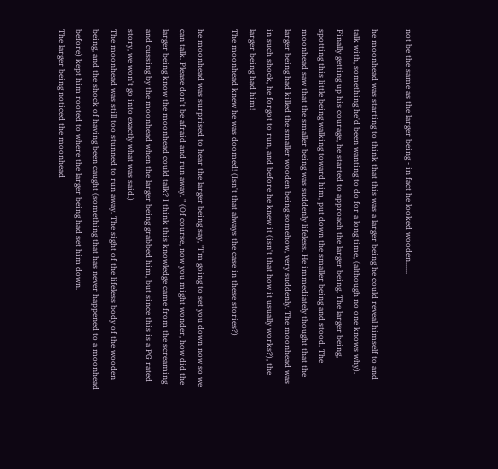not be the same as the larger being - in fact he looked wooden......

he moonhead was starting to think that this was a larger being he could reveal himself to and talk with, something he'd been wanting to do for a long time, (although no one knows why). Finally getting up his courage, he started to approach the larger being. The larger being, spotting this little being walking toward him, put down the smaller being and stood. The moonhead saw that the smaller being was suddenly lifeless. He immediately thought that the larger being had killed the smaller wooden being somehow, very suddenly. The moonhead was in such shock, he forgot to run, and before he knew it (isn't that how it usually works?), the larger being had him!
The moonhead knew he was doomed! (Isn't that always the case in these stories?)

he moonhead was surprised to hear the larger being say, "I'm going to set you down now so we can talk. Please don't be afraid and run away. " (Of course, now you might wonder, how did the larger being know the moonhead could talk? I think this knowledge came from the screaming and cussing by the moonhead when the larger being grabbed him, but since this is a PG rated story, we won't go into exactly what was said.)
The moonhead was still too stunned to run away. The sight of the lifeless body of the wooden being, and the shock of having been caught (something that has never happened to a moonhead before) kept him rooted to where the larger being had set him down.
The larger being noticed the moonhead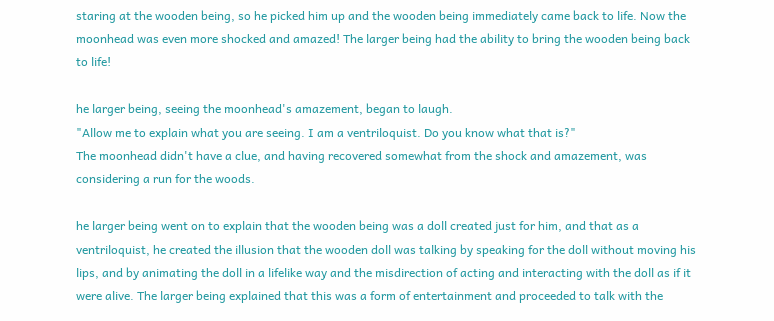staring at the wooden being, so he picked him up and the wooden being immediately came back to life. Now the moonhead was even more shocked and amazed! The larger being had the ability to bring the wooden being back to life!

he larger being, seeing the moonhead's amazement, began to laugh.
"Allow me to explain what you are seeing. I am a ventriloquist. Do you know what that is?"
The moonhead didn't have a clue, and having recovered somewhat from the shock and amazement, was considering a run for the woods.

he larger being went on to explain that the wooden being was a doll created just for him, and that as a ventriloquist, he created the illusion that the wooden doll was talking by speaking for the doll without moving his lips, and by animating the doll in a lifelike way and the misdirection of acting and interacting with the doll as if it were alive. The larger being explained that this was a form of entertainment and proceeded to talk with the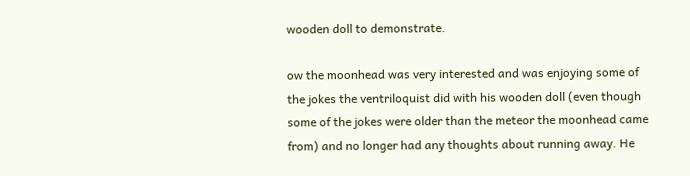wooden doll to demonstrate.

ow the moonhead was very interested and was enjoying some of the jokes the ventriloquist did with his wooden doll (even though some of the jokes were older than the meteor the moonhead came from) and no longer had any thoughts about running away. He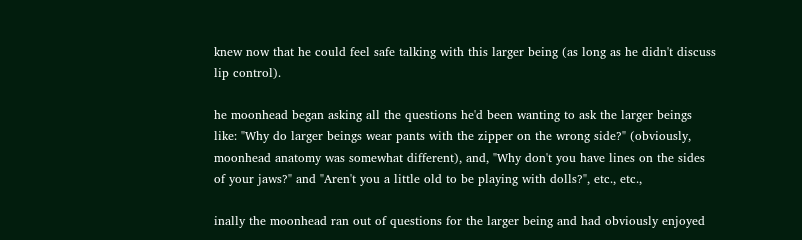knew now that he could feel safe talking with this larger being (as long as he didn't discuss lip control).

he moonhead began asking all the questions he'd been wanting to ask the larger beings like: "Why do larger beings wear pants with the zipper on the wrong side?" (obviously, moonhead anatomy was somewhat different), and, "Why don't you have lines on the sides of your jaws?" and "Aren't you a little old to be playing with dolls?", etc., etc.,

inally the moonhead ran out of questions for the larger being and had obviously enjoyed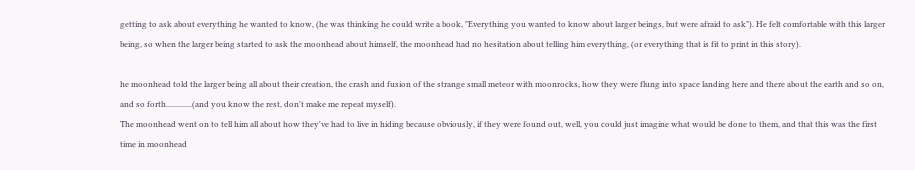getting to ask about everything he wanted to know, (he was thinking he could write a book, "Everything you wanted to know about larger beings, but were afraid to ask"). He felt comfortable with this larger being, so when the larger being started to ask the moonhead about himself, the moonhead had no hesitation about telling him everything, (or everything that is fit to print in this story).

he moonhead told the larger being all about their creation, the crash and fusion of the strange small meteor with moonrocks, how they were flung into space landing here and there about the earth and so on, and so forth.............(and you know the rest, don't make me repeat myself).
The moonhead went on to tell him all about how they've had to live in hiding because obviously, if they were found out, well, you could just imagine what would be done to them, and that this was the first time in moonhead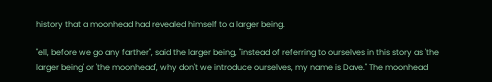history that a moonhead had revealed himself to a larger being.

"ell, before we go any farther", said the larger being, "instead of referring to ourselves in this story as 'the larger being' or 'the moonhead', why don't we introduce ourselves, my name is Dave." The moonhead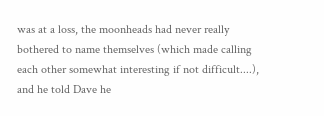was at a loss, the moonheads had never really bothered to name themselves (which made calling each other somewhat interesting if not difficult....), and he told Dave he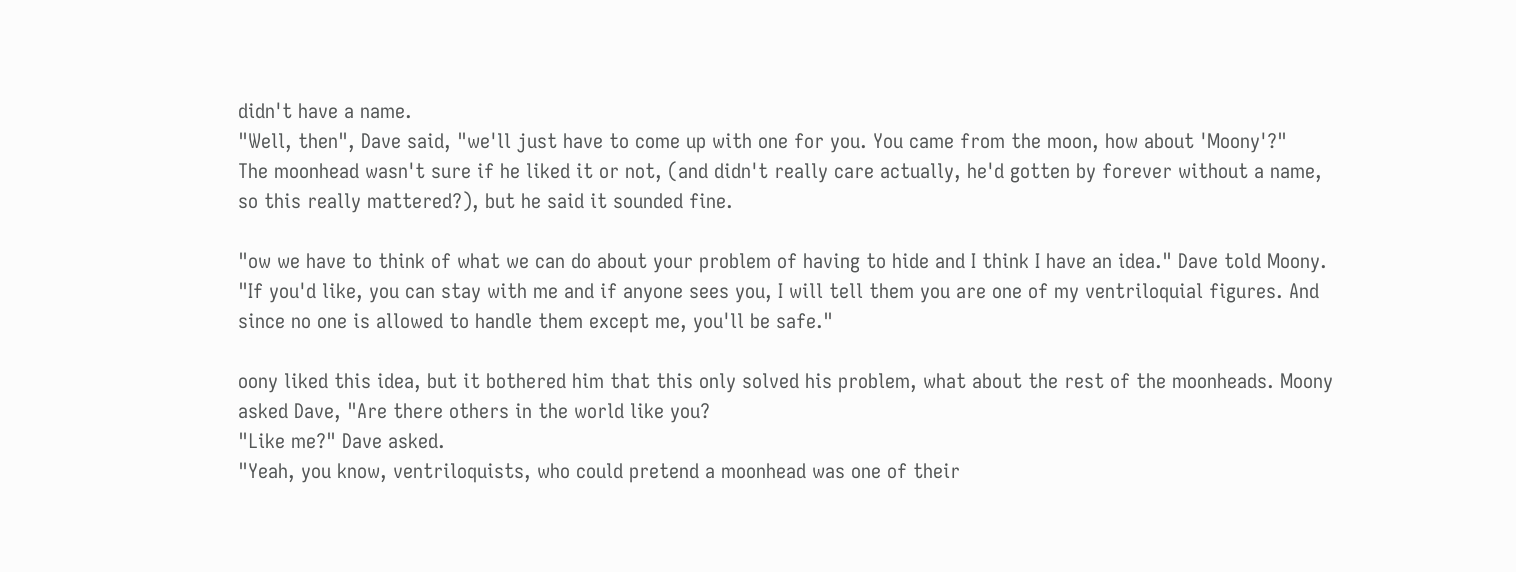didn't have a name.
"Well, then", Dave said, "we'll just have to come up with one for you. You came from the moon, how about 'Moony'?"
The moonhead wasn't sure if he liked it or not, (and didn't really care actually, he'd gotten by forever without a name, so this really mattered?), but he said it sounded fine.

"ow we have to think of what we can do about your problem of having to hide and I think I have an idea." Dave told Moony. "If you'd like, you can stay with me and if anyone sees you, I will tell them you are one of my ventriloquial figures. And since no one is allowed to handle them except me, you'll be safe."

oony liked this idea, but it bothered him that this only solved his problem, what about the rest of the moonheads. Moony asked Dave, "Are there others in the world like you?
"Like me?" Dave asked.
"Yeah, you know, ventriloquists, who could pretend a moonhead was one of their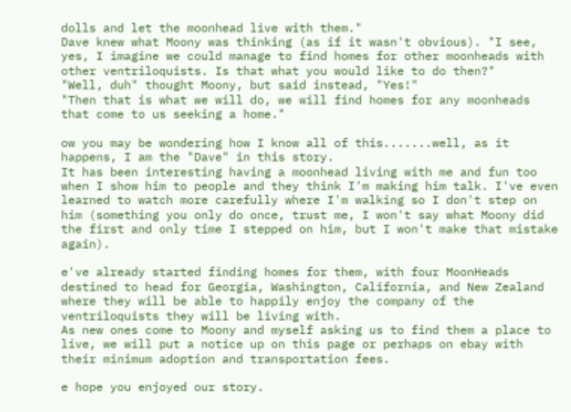dolls and let the moonhead live with them."
Dave knew what Moony was thinking (as if it wasn't obvious). "I see, yes, I imagine we could manage to find homes for other moonheads with other ventriloquists. Is that what you would like to do then?"
"Well, duh" thought Moony, but said instead, "Yes!"
"Then that is what we will do, we will find homes for any moonheads that come to us seeking a home."

ow you may be wondering how I know all of this.......well, as it happens, I am the "Dave" in this story.
It has been interesting having a moonhead living with me and fun too when I show him to people and they think I'm making him talk. I've even learned to watch more carefully where I'm walking so I don't step on him (something you only do once, trust me, I won't say what Moony did the first and only time I stepped on him, but I won't make that mistake again).

e've already started finding homes for them, with four MoonHeads destined to head for Georgia, Washington, California, and New Zealand where they will be able to happily enjoy the company of the ventriloquists they will be living with.
As new ones come to Moony and myself asking us to find them a place to live, we will put a notice up on this page or perhaps on ebay with their minimum adoption and transportation fees.

e hope you enjoyed our story.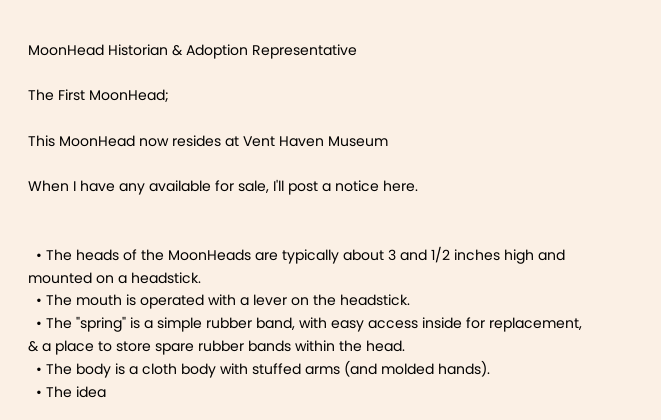MoonHead Historian & Adoption Representative

The First MoonHead;

This MoonHead now resides at Vent Haven Museum

When I have any available for sale, I'll post a notice here.


  • The heads of the MoonHeads are typically about 3 and 1/2 inches high and mounted on a headstick.
  • The mouth is operated with a lever on the headstick.
  • The "spring" is a simple rubber band, with easy access inside for replacement, & a place to store spare rubber bands within the head.
  • The body is a cloth body with stuffed arms (and molded hands).
  • The idea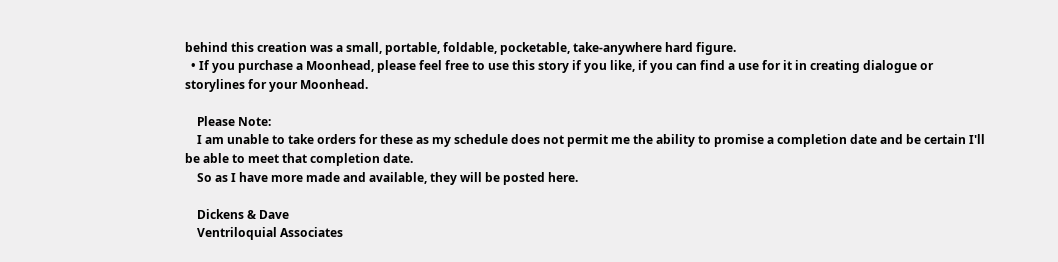behind this creation was a small, portable, foldable, pocketable, take-anywhere hard figure.
  • If you purchase a Moonhead, please feel free to use this story if you like, if you can find a use for it in creating dialogue or storylines for your Moonhead.

    Please Note:
    I am unable to take orders for these as my schedule does not permit me the ability to promise a completion date and be certain I'll be able to meet that completion date.
    So as I have more made and available, they will be posted here.

    Dickens & Dave
    Ventriloquial Associates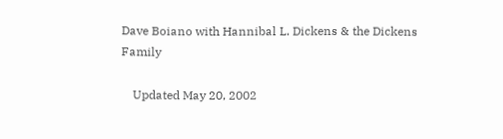Dave Boiano with Hannibal L. Dickens & the Dickens Family

    Updated May 20, 2002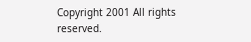Copyright 2001 All rights reserved.